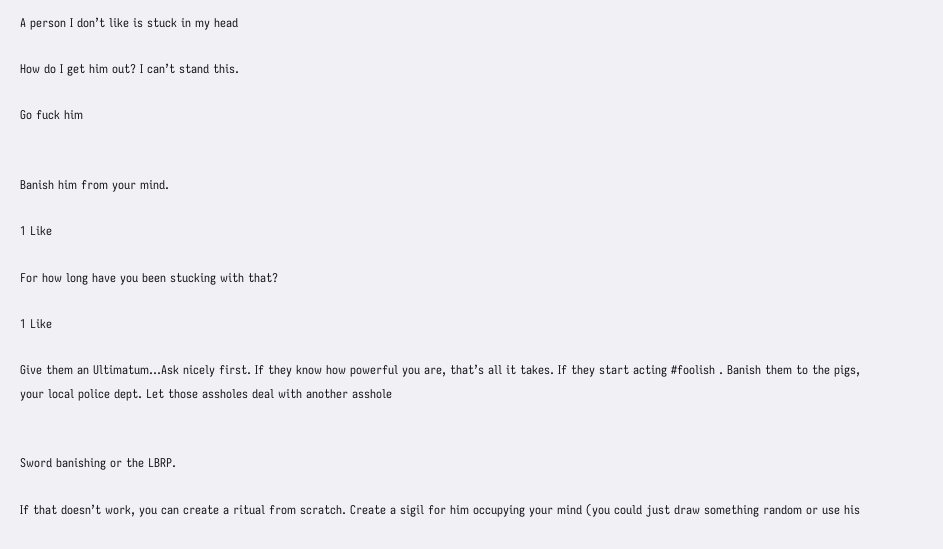A person I don’t like is stuck in my head

How do I get him out? I can’t stand this.

Go fuck him


Banish him from your mind.

1 Like

For how long have you been stucking with that?

1 Like

Give them an Ultimatum…Ask nicely first. If they know how powerful you are, that’s all it takes. If they start acting #foolish . Banish them to the pigs, your local police dept. Let those assholes deal with another asshole


Sword banishing or the LBRP.

If that doesn’t work, you can create a ritual from scratch. Create a sigil for him occupying your mind (you could just draw something random or use his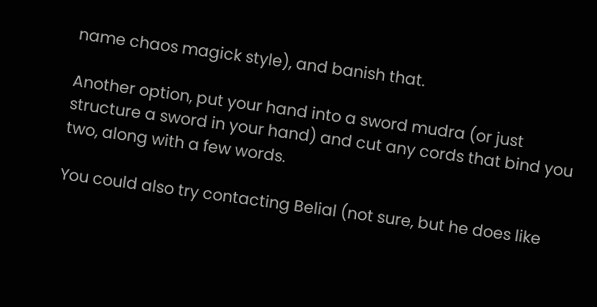name chaos magick style), and banish that.

Another option, put your hand into a sword mudra (or just structure a sword in your hand) and cut any cords that bind you two, along with a few words.

You could also try contacting Belial (not sure, but he does like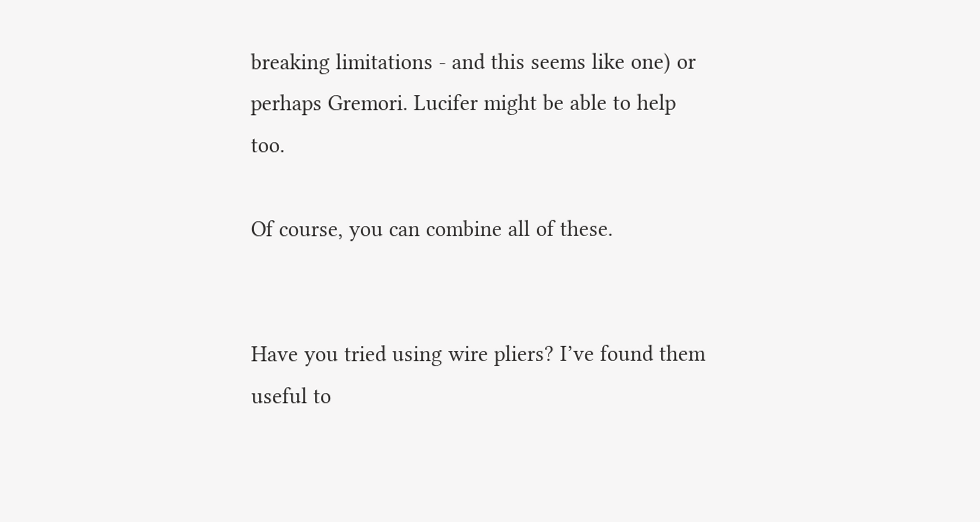breaking limitations - and this seems like one) or perhaps Gremori. Lucifer might be able to help too.

Of course, you can combine all of these.


Have you tried using wire pliers? I’ve found them useful to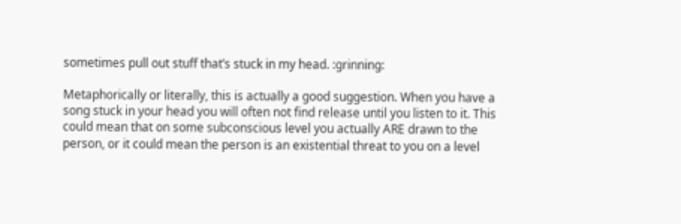sometimes pull out stuff that’s stuck in my head. :grinning:

Metaphorically or literally, this is actually a good suggestion. When you have a song stuck in your head you will often not find release until you listen to it. This could mean that on some subconscious level you actually ARE drawn to the person, or it could mean the person is an existential threat to you on a level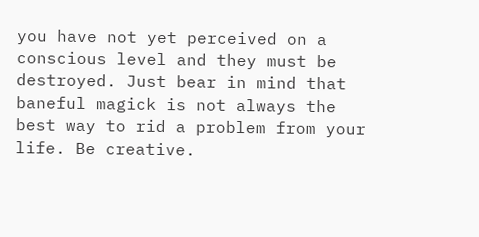you have not yet perceived on a conscious level and they must be destroyed. Just bear in mind that baneful magick is not always the best way to rid a problem from your life. Be creative.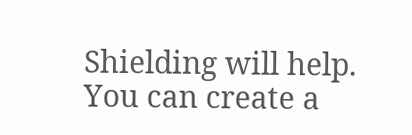Shielding will help. You can create a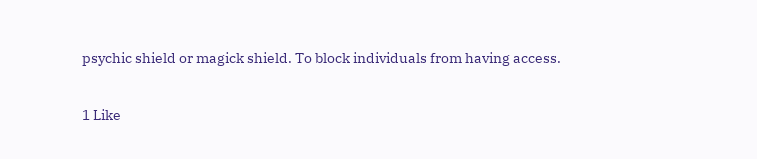psychic shield or magick shield. To block individuals from having access.

1 Like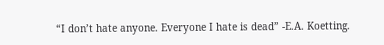“I don’t hate anyone. Everyone I hate is dead” -E.A. Koetting.